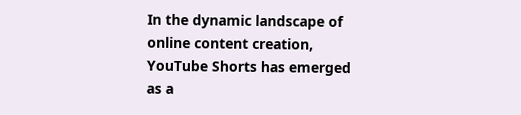In the dynamic landscape of online content creation, YouTube Shorts has emerged as a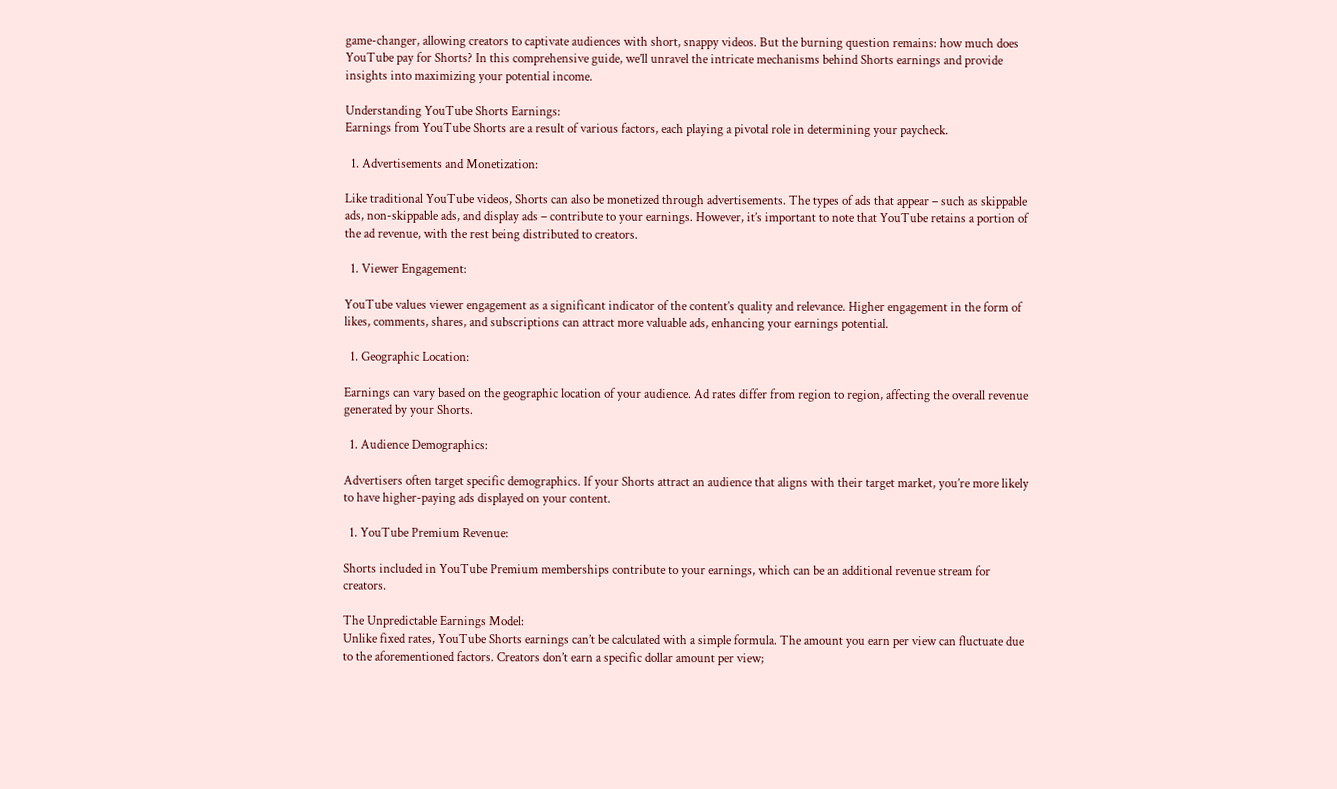game-changer, allowing creators to captivate audiences with short, snappy videos. But the burning question remains: how much does YouTube pay for Shorts? In this comprehensive guide, we’ll unravel the intricate mechanisms behind Shorts earnings and provide insights into maximizing your potential income.

Understanding YouTube Shorts Earnings:
Earnings from YouTube Shorts are a result of various factors, each playing a pivotal role in determining your paycheck.

  1. Advertisements and Monetization:

Like traditional YouTube videos, Shorts can also be monetized through advertisements. The types of ads that appear – such as skippable ads, non-skippable ads, and display ads – contribute to your earnings. However, it’s important to note that YouTube retains a portion of the ad revenue, with the rest being distributed to creators.

  1. Viewer Engagement:

YouTube values viewer engagement as a significant indicator of the content’s quality and relevance. Higher engagement in the form of likes, comments, shares, and subscriptions can attract more valuable ads, enhancing your earnings potential.

  1. Geographic Location:

Earnings can vary based on the geographic location of your audience. Ad rates differ from region to region, affecting the overall revenue generated by your Shorts.

  1. Audience Demographics:

Advertisers often target specific demographics. If your Shorts attract an audience that aligns with their target market, you’re more likely to have higher-paying ads displayed on your content.

  1. YouTube Premium Revenue:

Shorts included in YouTube Premium memberships contribute to your earnings, which can be an additional revenue stream for creators.

The Unpredictable Earnings Model:
Unlike fixed rates, YouTube Shorts earnings can’t be calculated with a simple formula. The amount you earn per view can fluctuate due to the aforementioned factors. Creators don’t earn a specific dollar amount per view;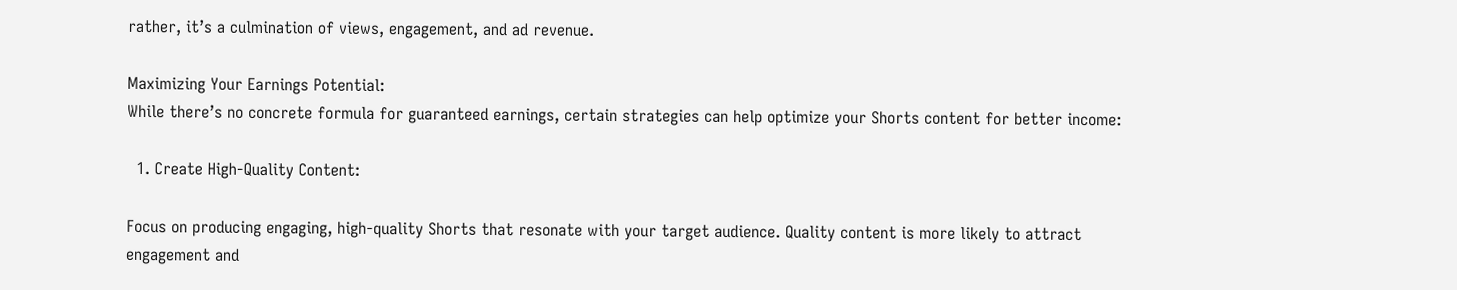rather, it’s a culmination of views, engagement, and ad revenue.

Maximizing Your Earnings Potential:
While there’s no concrete formula for guaranteed earnings, certain strategies can help optimize your Shorts content for better income:

  1. Create High-Quality Content:

Focus on producing engaging, high-quality Shorts that resonate with your target audience. Quality content is more likely to attract engagement and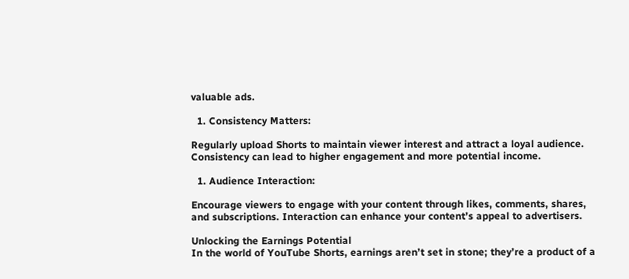valuable ads.

  1. Consistency Matters:

Regularly upload Shorts to maintain viewer interest and attract a loyal audience. Consistency can lead to higher engagement and more potential income.

  1. Audience Interaction:

Encourage viewers to engage with your content through likes, comments, shares, and subscriptions. Interaction can enhance your content’s appeal to advertisers.

Unlocking the Earnings Potential
In the world of YouTube Shorts, earnings aren’t set in stone; they’re a product of a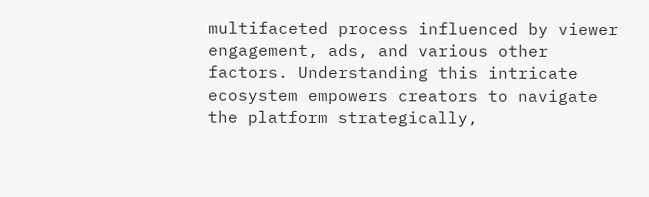multifaceted process influenced by viewer engagement, ads, and various other factors. Understanding this intricate ecosystem empowers creators to navigate the platform strategically,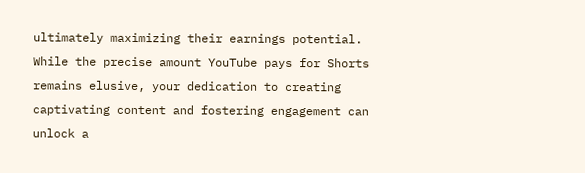ultimately maximizing their earnings potential. While the precise amount YouTube pays for Shorts remains elusive, your dedication to creating captivating content and fostering engagement can unlock a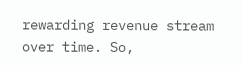rewarding revenue stream over time. So,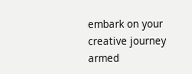embark on your creative journey armed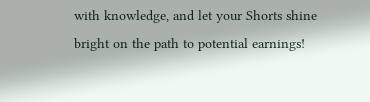with knowledge, and let your Shorts shine bright on the path to potential earnings!